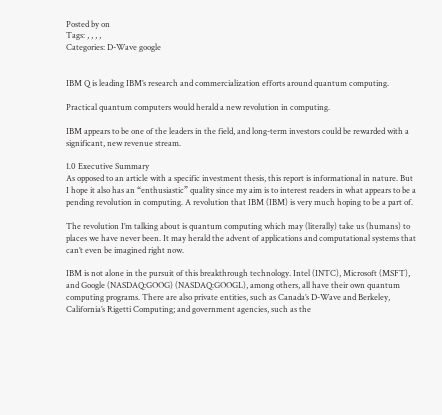Posted by on
Tags: , , , ,
Categories: D-Wave google


IBM Q is leading IBM’s research and commercialization efforts around quantum computing.

Practical quantum computers would herald a new revolution in computing.

IBM appears to be one of the leaders in the field, and long-term investors could be rewarded with a significant, new revenue stream.

1.0 Executive Summary
As opposed to an article with a specific investment thesis, this report is informational in nature. But I hope it also has an “enthusiastic” quality since my aim is to interest readers in what appears to be a pending revolution in computing. A revolution that IBM (IBM) is very much hoping to be a part of.

The revolution I’m talking about is quantum computing which may (literally) take us (humans) to places we have never been. It may herald the advent of applications and computational systems that can’t even be imagined right now.

IBM is not alone in the pursuit of this breakthrough technology. Intel (INTC), Microsoft (MSFT), and Google (NASDAQ:GOOG) (NASDAQ:GOOGL), among others, all have their own quantum computing programs. There are also private entities, such as Canada’s D-Wave and Berkeley, California’s Rigetti Computing; and government agencies, such as the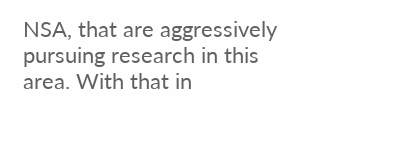NSA, that are aggressively pursuing research in this area. With that in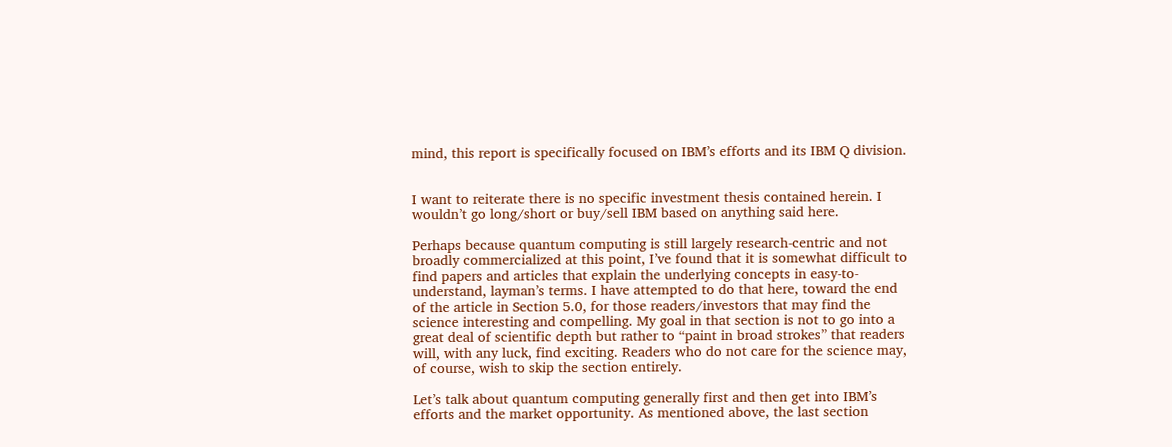mind, this report is specifically focused on IBM’s efforts and its IBM Q division.


I want to reiterate there is no specific investment thesis contained herein. I wouldn’t go long/short or buy/sell IBM based on anything said here.

Perhaps because quantum computing is still largely research-centric and not broadly commercialized at this point, I’ve found that it is somewhat difficult to find papers and articles that explain the underlying concepts in easy-to-understand, layman’s terms. I have attempted to do that here, toward the end of the article in Section 5.0, for those readers/investors that may find the science interesting and compelling. My goal in that section is not to go into a great deal of scientific depth but rather to “paint in broad strokes” that readers will, with any luck, find exciting. Readers who do not care for the science may, of course, wish to skip the section entirely.

Let’s talk about quantum computing generally first and then get into IBM’s efforts and the market opportunity. As mentioned above, the last section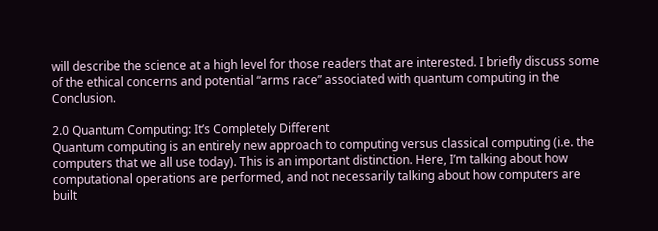will describe the science at a high level for those readers that are interested. I briefly discuss some of the ethical concerns and potential “arms race” associated with quantum computing in the Conclusion.

2.0 Quantum Computing: It’s Completely Different
Quantum computing is an entirely new approach to computing versus classical computing (i.e. the computers that we all use today). This is an important distinction. Here, I’m talking about how computational operations are performed, and not necessarily talking about how computers are built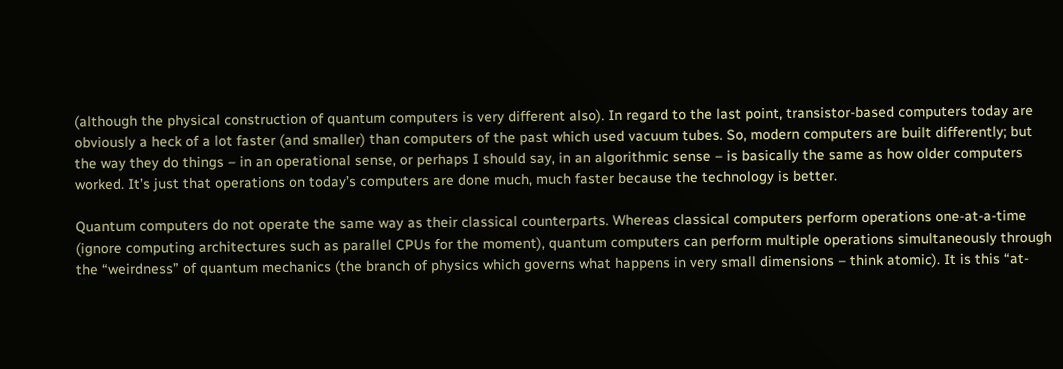(although the physical construction of quantum computers is very different also). In regard to the last point, transistor-based computers today are obviously a heck of a lot faster (and smaller) than computers of the past which used vacuum tubes. So, modern computers are built differently; but the way they do things – in an operational sense, or perhaps I should say, in an algorithmic sense – is basically the same as how older computers worked. It’s just that operations on today’s computers are done much, much faster because the technology is better.

Quantum computers do not operate the same way as their classical counterparts. Whereas classical computers perform operations one-at-a-time (ignore computing architectures such as parallel CPUs for the moment), quantum computers can perform multiple operations simultaneously through the “weirdness” of quantum mechanics (the branch of physics which governs what happens in very small dimensions – think atomic). It is this “at-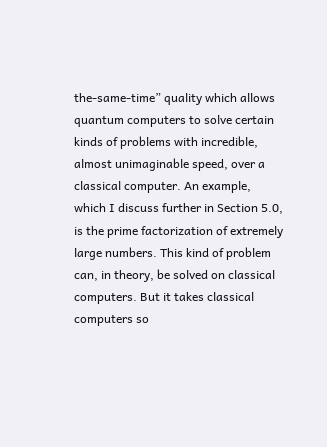the-same-time” quality which allows quantum computers to solve certain kinds of problems with incredible, almost unimaginable speed, over a classical computer. An example, which I discuss further in Section 5.0, is the prime factorization of extremely large numbers. This kind of problem can, in theory, be solved on classical computers. But it takes classical computers so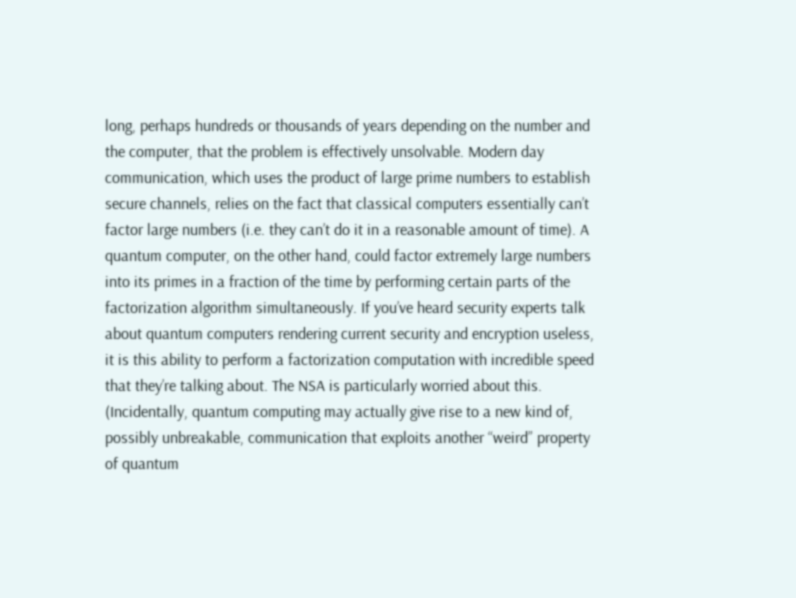long, perhaps hundreds or thousands of years depending on the number and the computer, that the problem is effectively unsolvable. Modern day communication, which uses the product of large prime numbers to establish secure channels, relies on the fact that classical computers essentially can’t factor large numbers (i.e. they can’t do it in a reasonable amount of time). A quantum computer, on the other hand, could factor extremely large numbers into its primes in a fraction of the time by performing certain parts of the factorization algorithm simultaneously. If you’ve heard security experts talk about quantum computers rendering current security and encryption useless, it is this ability to perform a factorization computation with incredible speed that they’re talking about. The NSA is particularly worried about this. (Incidentally, quantum computing may actually give rise to a new kind of, possibly unbreakable, communication that exploits another “weird” property of quantum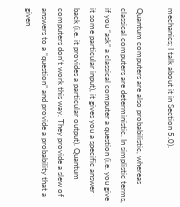mechanics; I talk about it in Section 5.0).

Quantum computers are also probabilistic, whereas classical computers are deterministic. In simplistic terms, if you “ask” a classical computer a question (i.e. you give it some particular input), it gives you a specific answer back (i.e. it provides a particular output). Quantum computers don’t work this way. They provide a slew of answers to a “question” and provide a probability that a given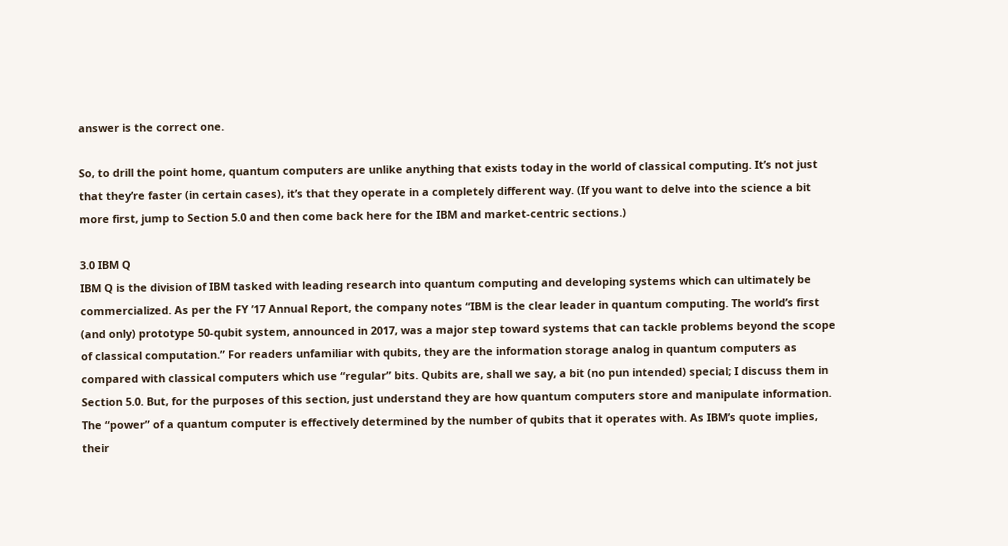answer is the correct one.

So, to drill the point home, quantum computers are unlike anything that exists today in the world of classical computing. It’s not just that they’re faster (in certain cases), it’s that they operate in a completely different way. (If you want to delve into the science a bit more first, jump to Section 5.0 and then come back here for the IBM and market-centric sections.)

3.0 IBM Q
IBM Q is the division of IBM tasked with leading research into quantum computing and developing systems which can ultimately be commercialized. As per the FY ’17 Annual Report, the company notes “IBM is the clear leader in quantum computing. The world’s first (and only) prototype 50-qubit system, announced in 2017, was a major step toward systems that can tackle problems beyond the scope of classical computation.” For readers unfamiliar with qubits, they are the information storage analog in quantum computers as compared with classical computers which use “regular” bits. Qubits are, shall we say, a bit (no pun intended) special; I discuss them in Section 5.0. But, for the purposes of this section, just understand they are how quantum computers store and manipulate information. The “power” of a quantum computer is effectively determined by the number of qubits that it operates with. As IBM’s quote implies, their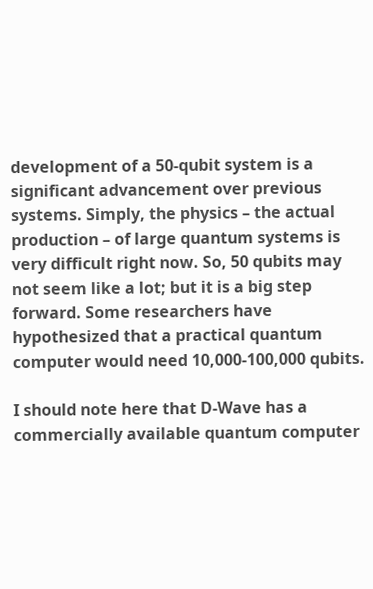development of a 50-qubit system is a significant advancement over previous systems. Simply, the physics – the actual production – of large quantum systems is very difficult right now. So, 50 qubits may not seem like a lot; but it is a big step forward. Some researchers have hypothesized that a practical quantum computer would need 10,000-100,000 qubits.

I should note here that D-Wave has a commercially available quantum computer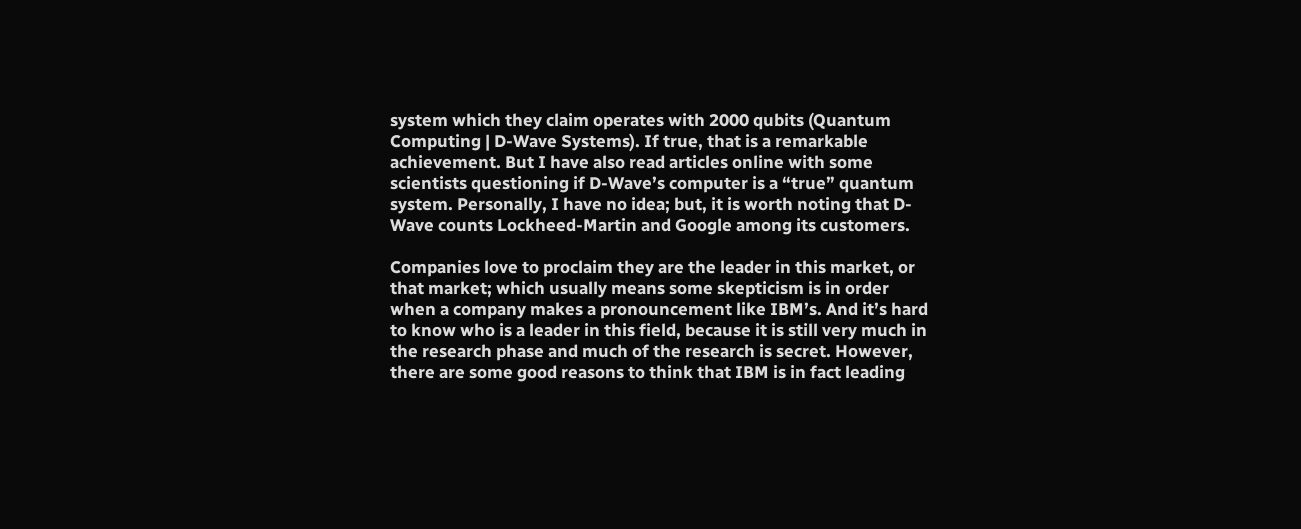system which they claim operates with 2000 qubits (Quantum Computing | D-Wave Systems). If true, that is a remarkable achievement. But I have also read articles online with some scientists questioning if D-Wave’s computer is a “true” quantum system. Personally, I have no idea; but, it is worth noting that D-Wave counts Lockheed-Martin and Google among its customers.

Companies love to proclaim they are the leader in this market, or that market; which usually means some skepticism is in order when a company makes a pronouncement like IBM’s. And it’s hard to know who is a leader in this field, because it is still very much in the research phase and much of the research is secret. However, there are some good reasons to think that IBM is in fact leading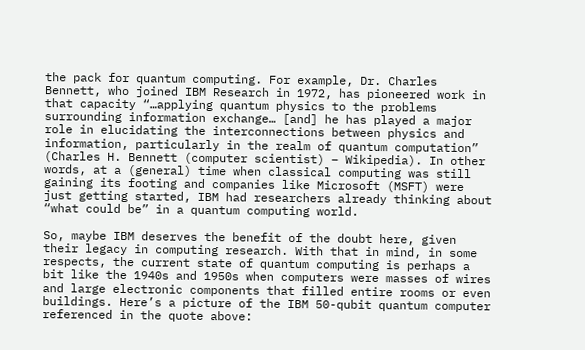the pack for quantum computing. For example, Dr. Charles Bennett, who joined IBM Research in 1972, has pioneered work in that capacity “…applying quantum physics to the problems surrounding information exchange… [and] he has played a major role in elucidating the interconnections between physics and information, particularly in the realm of quantum computation” (Charles H. Bennett (computer scientist) – Wikipedia). In other words, at a (general) time when classical computing was still gaining its footing and companies like Microsoft (MSFT) were just getting started, IBM had researchers already thinking about “what could be” in a quantum computing world.

So, maybe IBM deserves the benefit of the doubt here, given their legacy in computing research. With that in mind, in some respects, the current state of quantum computing is perhaps a bit like the 1940s and 1950s when computers were masses of wires and large electronic components that filled entire rooms or even buildings. Here’s a picture of the IBM 50-qubit quantum computer referenced in the quote above: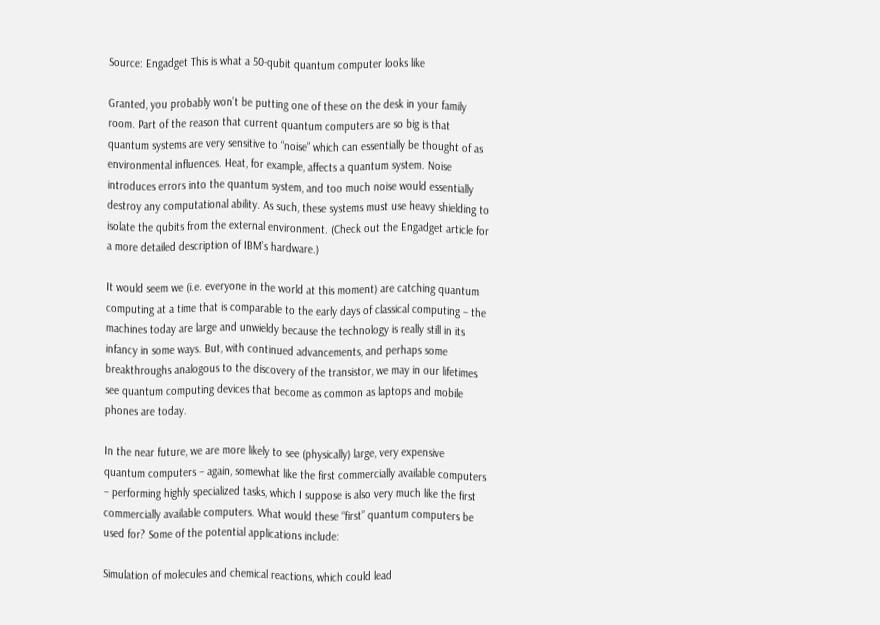Source: Engadget This is what a 50-qubit quantum computer looks like

Granted, you probably won’t be putting one of these on the desk in your family room. Part of the reason that current quantum computers are so big is that quantum systems are very sensitive to “noise” which can essentially be thought of as environmental influences. Heat, for example, affects a quantum system. Noise introduces errors into the quantum system, and too much noise would essentially destroy any computational ability. As such, these systems must use heavy shielding to isolate the qubits from the external environment. (Check out the Engadget article for a more detailed description of IBM’s hardware.)

It would seem we (i.e. everyone in the world at this moment) are catching quantum computing at a time that is comparable to the early days of classical computing – the machines today are large and unwieldy because the technology is really still in its infancy in some ways. But, with continued advancements, and perhaps some breakthroughs analogous to the discovery of the transistor, we may in our lifetimes see quantum computing devices that become as common as laptops and mobile phones are today.

In the near future, we are more likely to see (physically) large, very expensive quantum computers – again, somewhat like the first commercially available computers – performing highly specialized tasks, which I suppose is also very much like the first commercially available computers. What would these “first” quantum computers be used for? Some of the potential applications include:

Simulation of molecules and chemical reactions, which could lead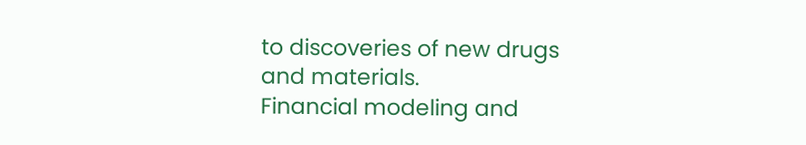to discoveries of new drugs and materials.
Financial modeling and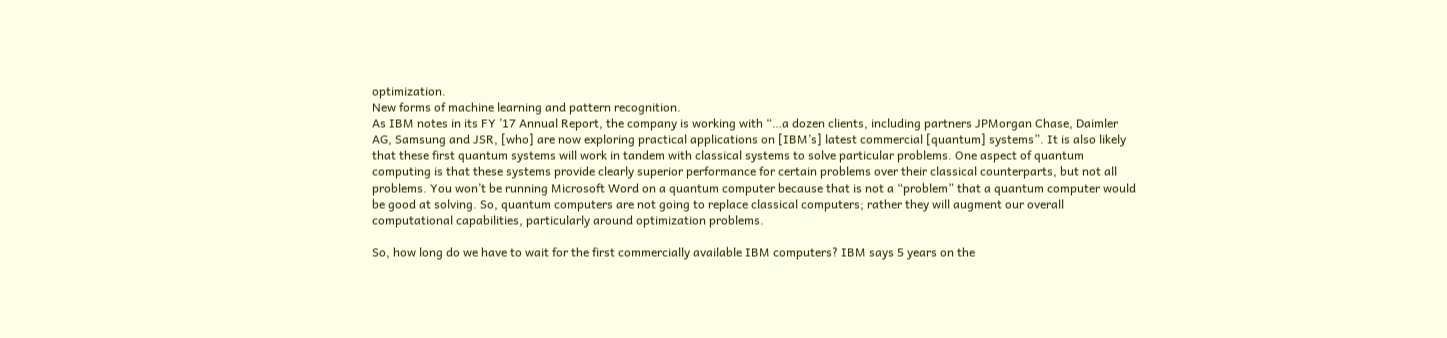optimization.
New forms of machine learning and pattern recognition.
As IBM notes in its FY ’17 Annual Report, the company is working with “…a dozen clients, including partners JPMorgan Chase, Daimler AG, Samsung and JSR, [who] are now exploring practical applications on [IBM’s] latest commercial [quantum] systems”. It is also likely that these first quantum systems will work in tandem with classical systems to solve particular problems. One aspect of quantum computing is that these systems provide clearly superior performance for certain problems over their classical counterparts, but not all problems. You won’t be running Microsoft Word on a quantum computer because that is not a “problem” that a quantum computer would be good at solving. So, quantum computers are not going to replace classical computers; rather they will augment our overall computational capabilities, particularly around optimization problems.

So, how long do we have to wait for the first commercially available IBM computers? IBM says 5 years on the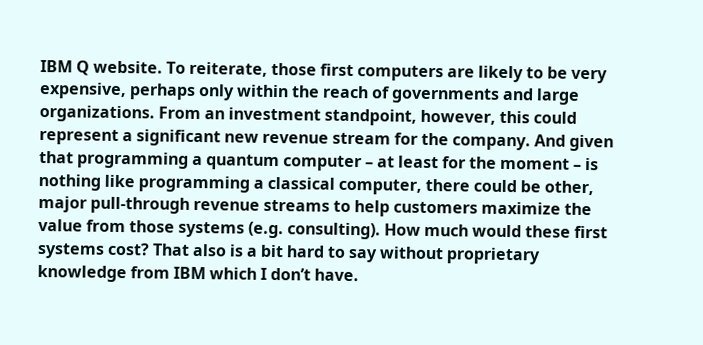IBM Q website. To reiterate, those first computers are likely to be very expensive, perhaps only within the reach of governments and large organizations. From an investment standpoint, however, this could represent a significant new revenue stream for the company. And given that programming a quantum computer – at least for the moment – is nothing like programming a classical computer, there could be other, major pull-through revenue streams to help customers maximize the value from those systems (e.g. consulting). How much would these first systems cost? That also is a bit hard to say without proprietary knowledge from IBM which I don’t have.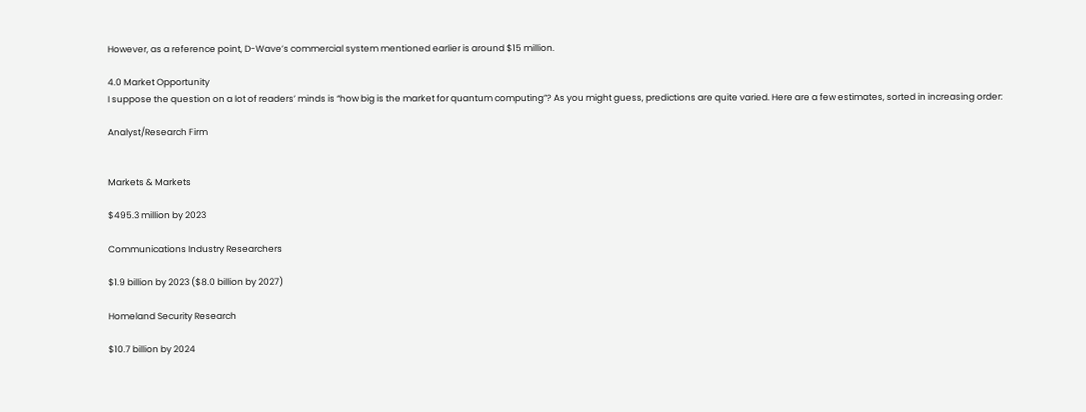However, as a reference point, D-Wave’s commercial system mentioned earlier is around $15 million.

4.0 Market Opportunity
I suppose the question on a lot of readers’ minds is “how big is the market for quantum computing”? As you might guess, predictions are quite varied. Here are a few estimates, sorted in increasing order:

Analyst/Research Firm


Markets & Markets

$495.3 million by 2023

Communications Industry Researchers

$1.9 billion by 2023 ($8.0 billion by 2027)

Homeland Security Research

$10.7 billion by 2024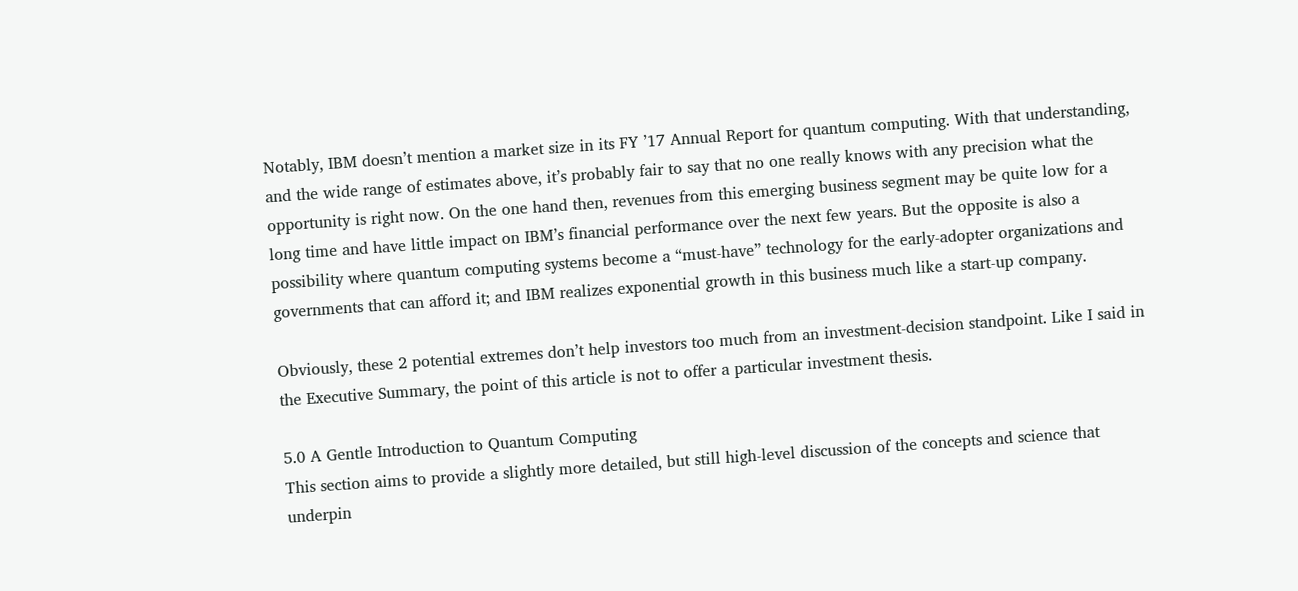Notably, IBM doesn’t mention a market size in its FY ’17 Annual Report for quantum computing. With that understanding, and the wide range of estimates above, it’s probably fair to say that no one really knows with any precision what the opportunity is right now. On the one hand then, revenues from this emerging business segment may be quite low for a long time and have little impact on IBM’s financial performance over the next few years. But the opposite is also a possibility where quantum computing systems become a “must-have” technology for the early-adopter organizations and governments that can afford it; and IBM realizes exponential growth in this business much like a start-up company.

Obviously, these 2 potential extremes don’t help investors too much from an investment-decision standpoint. Like I said in the Executive Summary, the point of this article is not to offer a particular investment thesis.

5.0 A Gentle Introduction to Quantum Computing
This section aims to provide a slightly more detailed, but still high-level discussion of the concepts and science that underpin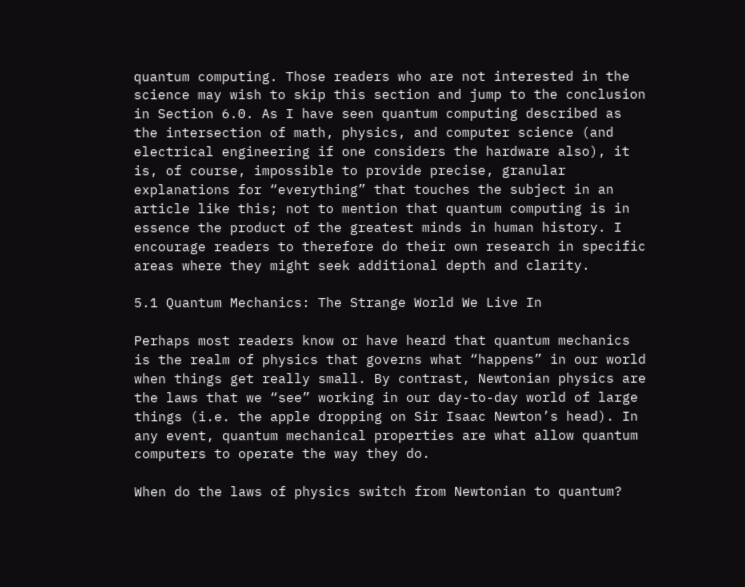quantum computing. Those readers who are not interested in the science may wish to skip this section and jump to the conclusion in Section 6.0. As I have seen quantum computing described as the intersection of math, physics, and computer science (and electrical engineering if one considers the hardware also), it is, of course, impossible to provide precise, granular explanations for “everything” that touches the subject in an article like this; not to mention that quantum computing is in essence the product of the greatest minds in human history. I encourage readers to therefore do their own research in specific areas where they might seek additional depth and clarity.

5.1 Quantum Mechanics: The Strange World We Live In

Perhaps most readers know or have heard that quantum mechanics is the realm of physics that governs what “happens” in our world when things get really small. By contrast, Newtonian physics are the laws that we “see” working in our day-to-day world of large things (i.e. the apple dropping on Sir Isaac Newton’s head). In any event, quantum mechanical properties are what allow quantum computers to operate the way they do.

When do the laws of physics switch from Newtonian to quantum?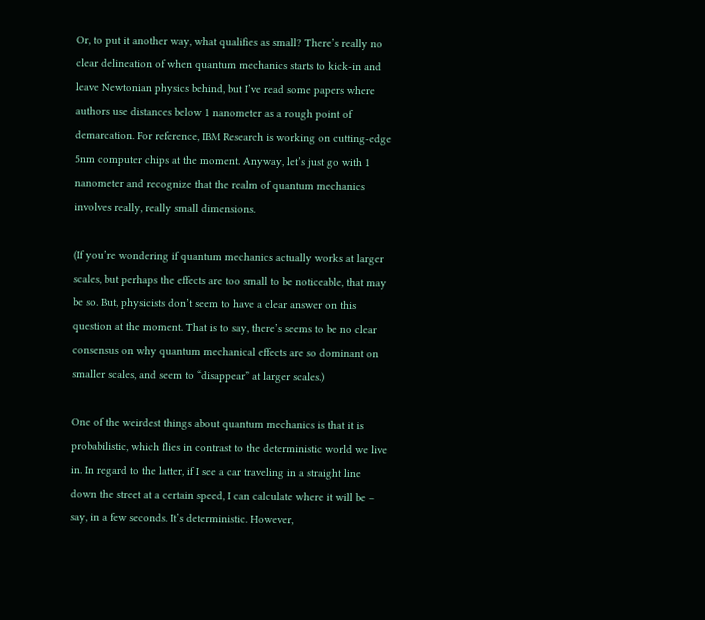Or, to put it another way, what qualifies as small? There’s really no clear delineation of when quantum mechanics starts to kick-in and leave Newtonian physics behind, but I’ve read some papers where authors use distances below 1 nanometer as a rough point of demarcation. For reference, IBM Research is working on cutting-edge 5nm computer chips at the moment. Anyway, let’s just go with 1 nanometer and recognize that the realm of quantum mechanics involves really, really small dimensions.

(If you’re wondering if quantum mechanics actually works at larger scales, but perhaps the effects are too small to be noticeable, that may be so. But, physicists don’t seem to have a clear answer on this question at the moment. That is to say, there’s seems to be no clear consensus on why quantum mechanical effects are so dominant on smaller scales, and seem to “disappear” at larger scales.)

One of the weirdest things about quantum mechanics is that it is probabilistic, which flies in contrast to the deterministic world we live in. In regard to the latter, if I see a car traveling in a straight line down the street at a certain speed, I can calculate where it will be – say, in a few seconds. It’s deterministic. However,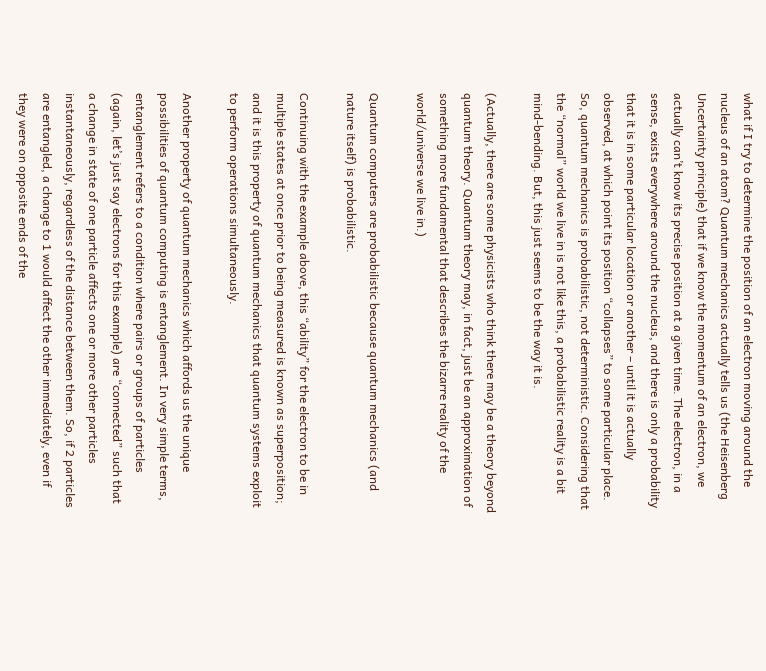what if I try to determine the position of an electron moving around the nucleus of an atom? Quantum mechanics actually tells us (the Heisenberg Uncertainty principle) that if we know the momentum of an electron, we actually can’t know its precise position at a given time. The electron, in a sense, exists everywhere around the nucleus, and there is only a probability that it is in some particular location or another – until it is actually observed, at which point its position “collapses” to some particular place. So, quantum mechanics is probabilistic, not deterministic. Considering that the “normal” world we live in is not like this, a probabilistic reality is a bit mind-bending. But, this just seems to be the way it is.

(Actually, there are some physicists who think there may be a theory beyond quantum theory. Quantum theory may, in fact, just be an approximation of something more fundamental that describes the bizarre reality of the world/universe we live in.)

Quantum computers are probabilistic because quantum mechanics (and nature itself) is probabilistic.

Continuing with the example above, this “ability” for the electron to be in multiple states at once prior to being measured is known as superposition; and it is this property of quantum mechanics that quantum systems exploit to perform operations simultaneously.

Another property of quantum mechanics which affords us the unique possibilities of quantum computing is entanglement. In very simple terms, entanglement refers to a condition where pairs or groups of particles (again, let’s just say electrons for this example) are “connected” such that a change in state of one particle affects one or more other particles instantaneously, regardless of the distance between them. So, if 2 particles are entangled, a change to 1 would affect the other immediately, even if they were on opposite ends of the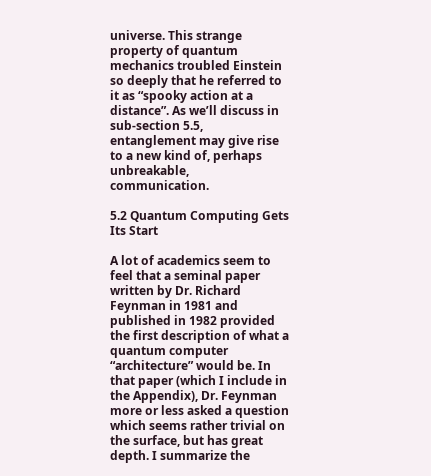universe. This strange property of quantum mechanics troubled Einstein so deeply that he referred to it as “spooky action at a distance”. As we’ll discuss in sub-section 5.5, entanglement may give rise to a new kind of, perhaps unbreakable, communication.

5.2 Quantum Computing Gets Its Start

A lot of academics seem to feel that a seminal paper written by Dr. Richard Feynman in 1981 and published in 1982 provided the first description of what a quantum computer “architecture” would be. In that paper (which I include in the Appendix), Dr. Feynman more or less asked a question which seems rather trivial on the surface, but has great depth. I summarize the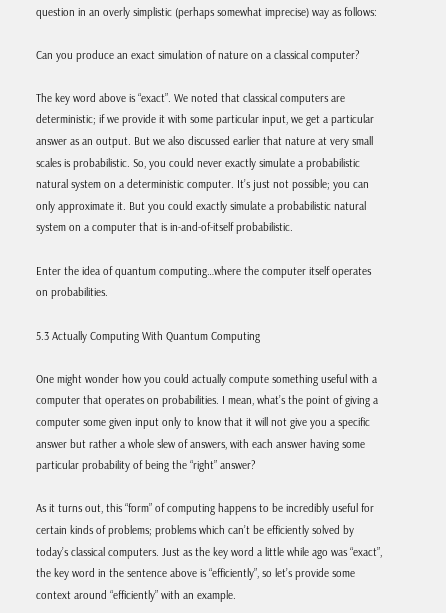question in an overly simplistic (perhaps somewhat imprecise) way as follows:

Can you produce an exact simulation of nature on a classical computer?

The key word above is “exact”. We noted that classical computers are deterministic; if we provide it with some particular input, we get a particular answer as an output. But we also discussed earlier that nature at very small scales is probabilistic. So, you could never exactly simulate a probabilistic natural system on a deterministic computer. It’s just not possible; you can only approximate it. But you could exactly simulate a probabilistic natural system on a computer that is in-and-of-itself probabilistic.

Enter the idea of quantum computing…where the computer itself operates on probabilities.

5.3 Actually Computing With Quantum Computing

One might wonder how you could actually compute something useful with a computer that operates on probabilities. I mean, what’s the point of giving a computer some given input only to know that it will not give you a specific answer but rather a whole slew of answers, with each answer having some particular probability of being the “right” answer?

As it turns out, this “form” of computing happens to be incredibly useful for certain kinds of problems; problems which can’t be efficiently solved by today’s classical computers. Just as the key word a little while ago was “exact”, the key word in the sentence above is “efficiently”, so let’s provide some context around “efficiently” with an example.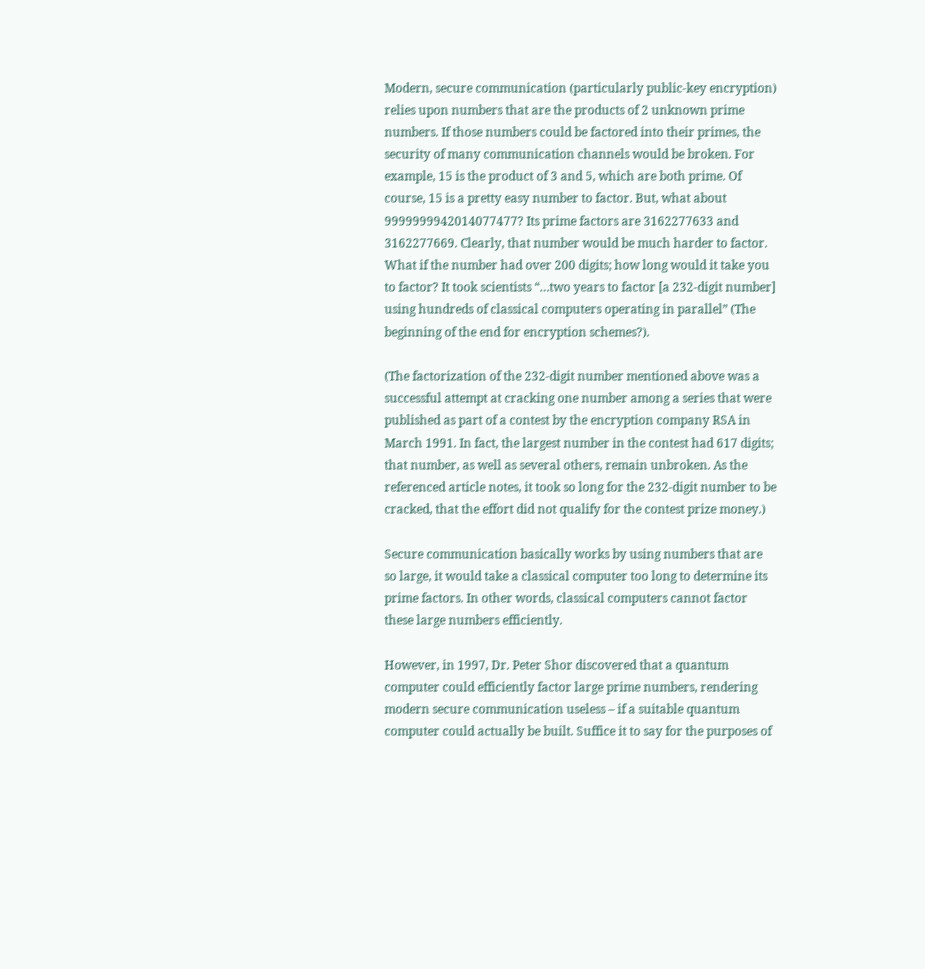Modern, secure communication (particularly public-key encryption) relies upon numbers that are the products of 2 unknown prime numbers. If those numbers could be factored into their primes, the security of many communication channels would be broken. For example, 15 is the product of 3 and 5, which are both prime. Of course, 15 is a pretty easy number to factor. But, what about 9999999942014077477? Its prime factors are 3162277633 and 3162277669. Clearly, that number would be much harder to factor. What if the number had over 200 digits; how long would it take you to factor? It took scientists “…two years to factor [a 232-digit number] using hundreds of classical computers operating in parallel” (The beginning of the end for encryption schemes?).

(The factorization of the 232-digit number mentioned above was a successful attempt at cracking one number among a series that were published as part of a contest by the encryption company RSA in March 1991. In fact, the largest number in the contest had 617 digits; that number, as well as several others, remain unbroken. As the referenced article notes, it took so long for the 232-digit number to be cracked, that the effort did not qualify for the contest prize money.)

Secure communication basically works by using numbers that are so large, it would take a classical computer too long to determine its prime factors. In other words, classical computers cannot factor these large numbers efficiently.

However, in 1997, Dr. Peter Shor discovered that a quantum computer could efficiently factor large prime numbers, rendering modern secure communication useless – if a suitable quantum computer could actually be built. Suffice it to say for the purposes of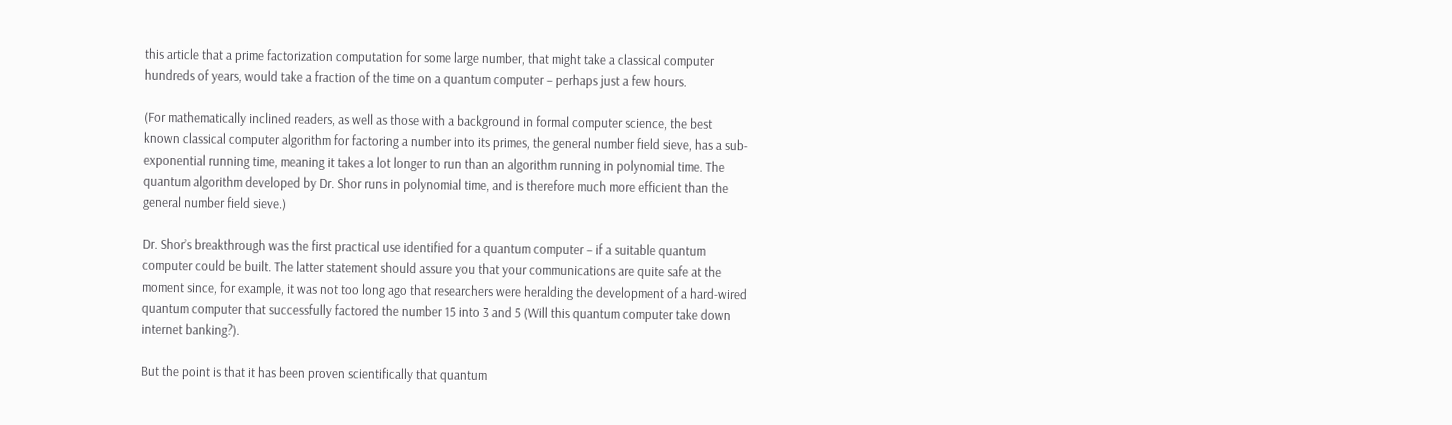this article that a prime factorization computation for some large number, that might take a classical computer hundreds of years, would take a fraction of the time on a quantum computer – perhaps just a few hours.

(For mathematically inclined readers, as well as those with a background in formal computer science, the best known classical computer algorithm for factoring a number into its primes, the general number field sieve, has a sub-exponential running time, meaning it takes a lot longer to run than an algorithm running in polynomial time. The quantum algorithm developed by Dr. Shor runs in polynomial time, and is therefore much more efficient than the general number field sieve.)

Dr. Shor’s breakthrough was the first practical use identified for a quantum computer – if a suitable quantum computer could be built. The latter statement should assure you that your communications are quite safe at the moment since, for example, it was not too long ago that researchers were heralding the development of a hard-wired quantum computer that successfully factored the number 15 into 3 and 5 (Will this quantum computer take down internet banking?).

But the point is that it has been proven scientifically that quantum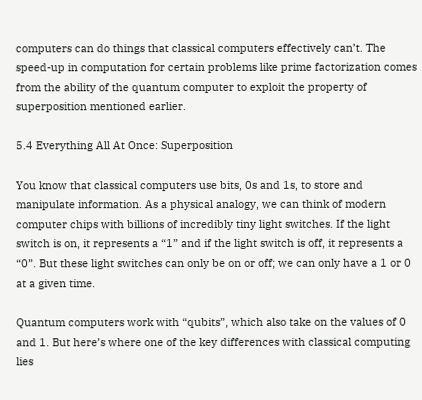computers can do things that classical computers effectively can’t. The speed-up in computation for certain problems like prime factorization comes from the ability of the quantum computer to exploit the property of superposition mentioned earlier.

5.4 Everything All At Once: Superposition

You know that classical computers use bits, 0s and 1s, to store and manipulate information. As a physical analogy, we can think of modern computer chips with billions of incredibly tiny light switches. If the light switch is on, it represents a “1” and if the light switch is off, it represents a “0”. But these light switches can only be on or off; we can only have a 1 or 0 at a given time.

Quantum computers work with “qubits”, which also take on the values of 0 and 1. But here’s where one of the key differences with classical computing lies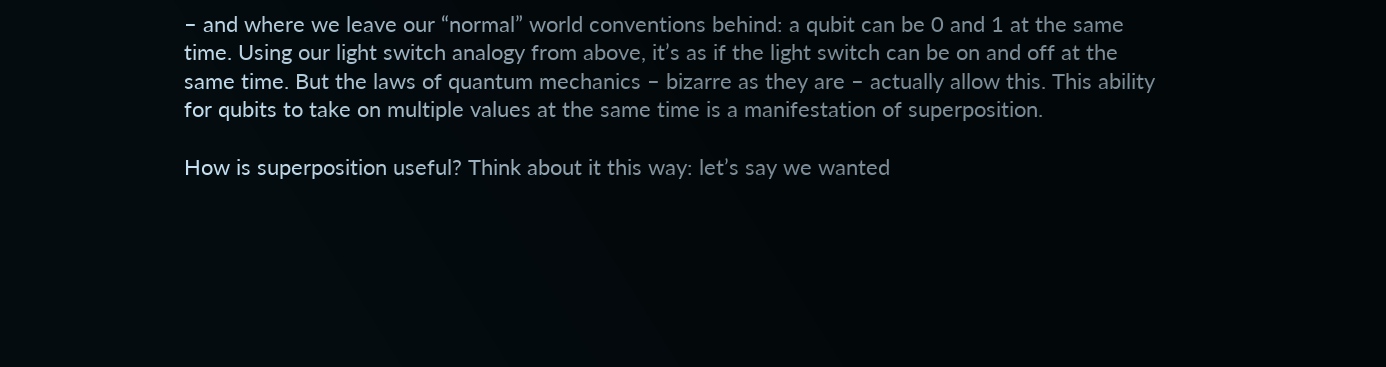– and where we leave our “normal” world conventions behind: a qubit can be 0 and 1 at the same time. Using our light switch analogy from above, it’s as if the light switch can be on and off at the same time. But the laws of quantum mechanics – bizarre as they are – actually allow this. This ability for qubits to take on multiple values at the same time is a manifestation of superposition.

How is superposition useful? Think about it this way: let’s say we wanted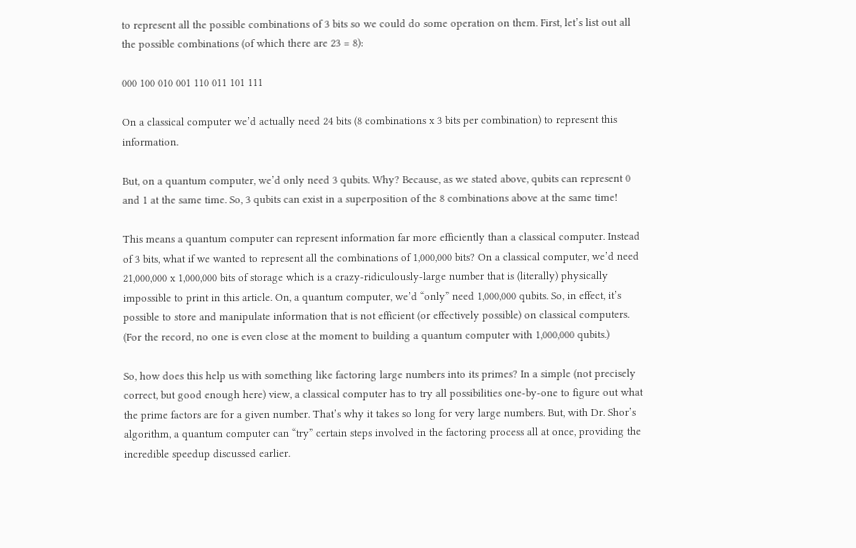to represent all the possible combinations of 3 bits so we could do some operation on them. First, let’s list out all the possible combinations (of which there are 23 = 8):

000 100 010 001 110 011 101 111

On a classical computer we’d actually need 24 bits (8 combinations x 3 bits per combination) to represent this information.

But, on a quantum computer, we’d only need 3 qubits. Why? Because, as we stated above, qubits can represent 0 and 1 at the same time. So, 3 qubits can exist in a superposition of the 8 combinations above at the same time!

This means a quantum computer can represent information far more efficiently than a classical computer. Instead of 3 bits, what if we wanted to represent all the combinations of 1,000,000 bits? On a classical computer, we’d need 21,000,000 x 1,000,000 bits of storage which is a crazy-ridiculously-large number that is (literally) physically impossible to print in this article. On, a quantum computer, we’d “only” need 1,000,000 qubits. So, in effect, it’s possible to store and manipulate information that is not efficient (or effectively possible) on classical computers. (For the record, no one is even close at the moment to building a quantum computer with 1,000,000 qubits.)

So, how does this help us with something like factoring large numbers into its primes? In a simple (not precisely correct, but good enough here) view, a classical computer has to try all possibilities one-by-one to figure out what the prime factors are for a given number. That’s why it takes so long for very large numbers. But, with Dr. Shor’s algorithm, a quantum computer can “try” certain steps involved in the factoring process all at once, providing the incredible speedup discussed earlier.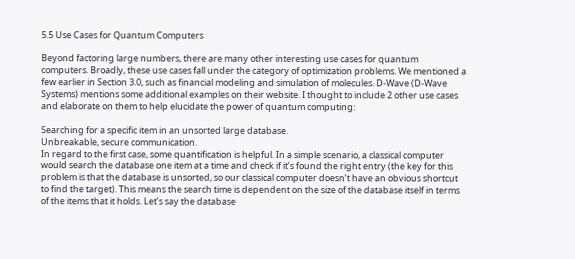5.5 Use Cases for Quantum Computers

Beyond factoring large numbers, there are many other interesting use cases for quantum computers. Broadly, these use cases fall under the category of optimization problems. We mentioned a few earlier in Section 3.0, such as financial modeling and simulation of molecules. D-Wave (D-Wave Systems) mentions some additional examples on their website. I thought to include 2 other use cases and elaborate on them to help elucidate the power of quantum computing:

Searching for a specific item in an unsorted large database.
Unbreakable, secure communication.
In regard to the first case, some quantification is helpful. In a simple scenario, a classical computer would search the database one item at a time and check if it’s found the right entry (the key for this problem is that the database is unsorted, so our classical computer doesn’t have an obvious shortcut to find the target). This means the search time is dependent on the size of the database itself in terms of the items that it holds. Let’s say the database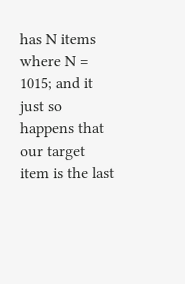has N items where N = 1015; and it just so happens that our target item is the last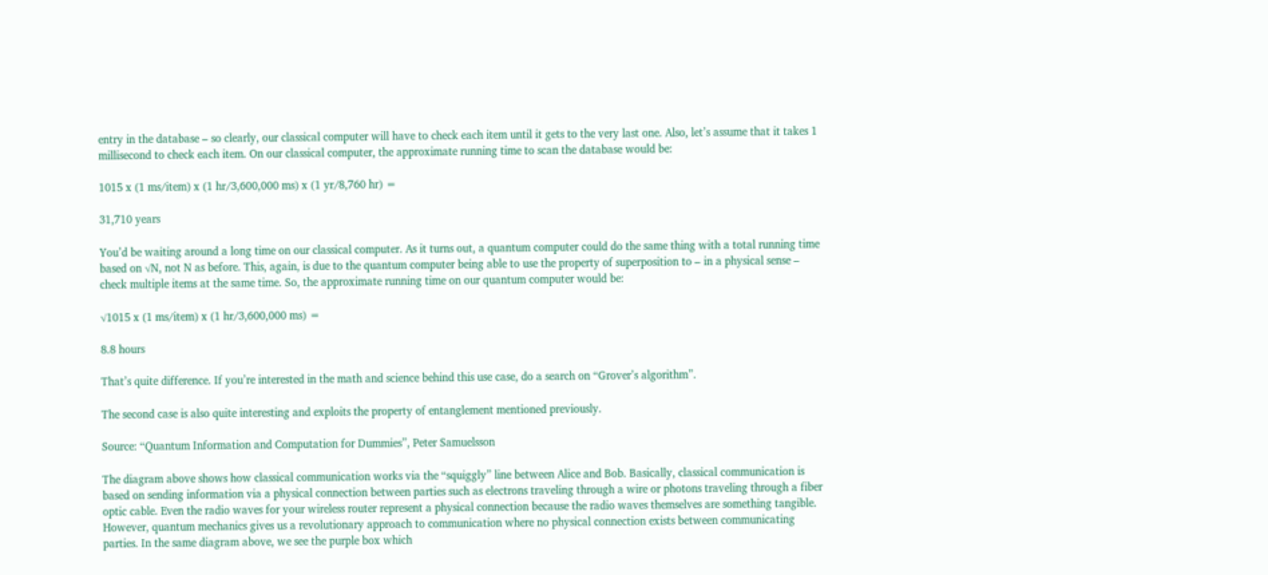entry in the database – so clearly, our classical computer will have to check each item until it gets to the very last one. Also, let’s assume that it takes 1 millisecond to check each item. On our classical computer, the approximate running time to scan the database would be:

1015 x (1 ms/item) x (1 hr/3,600,000 ms) x (1 yr/8,760 hr) =

31,710 years

You’d be waiting around a long time on our classical computer. As it turns out, a quantum computer could do the same thing with a total running time based on √N, not N as before. This, again, is due to the quantum computer being able to use the property of superposition to – in a physical sense – check multiple items at the same time. So, the approximate running time on our quantum computer would be:

√1015 x (1 ms/item) x (1 hr/3,600,000 ms) =

8.8 hours

That’s quite difference. If you’re interested in the math and science behind this use case, do a search on “Grover’s algorithm”.

The second case is also quite interesting and exploits the property of entanglement mentioned previously.

Source: “Quantum Information and Computation for Dummies”, Peter Samuelsson

The diagram above shows how classical communication works via the “squiggly” line between Alice and Bob. Basically, classical communication is based on sending information via a physical connection between parties such as electrons traveling through a wire or photons traveling through a fiber optic cable. Even the radio waves for your wireless router represent a physical connection because the radio waves themselves are something tangible. However, quantum mechanics gives us a revolutionary approach to communication where no physical connection exists between communicating parties. In the same diagram above, we see the purple box which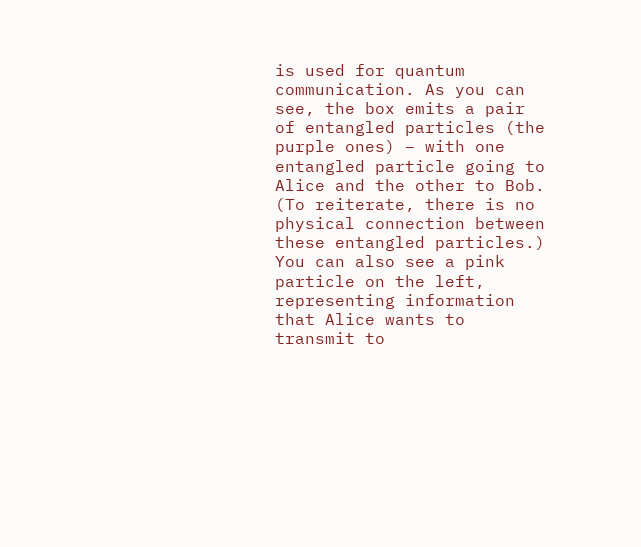is used for quantum communication. As you can see, the box emits a pair of entangled particles (the purple ones) – with one entangled particle going to Alice and the other to Bob. (To reiterate, there is no physical connection between these entangled particles.) You can also see a pink particle on the left, representing information that Alice wants to transmit to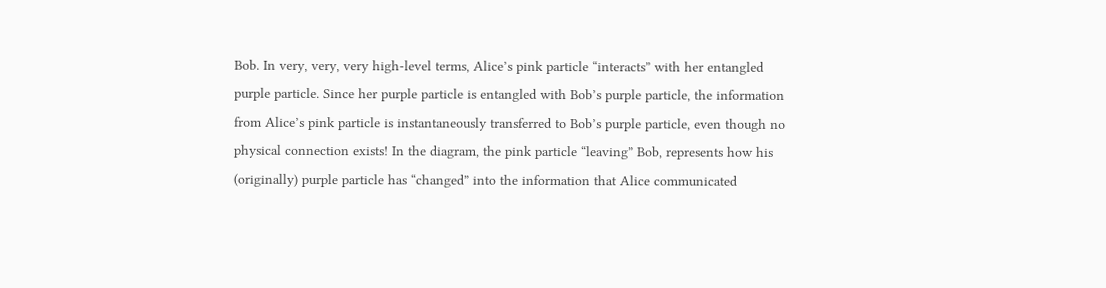Bob. In very, very, very high-level terms, Alice’s pink particle “interacts” with her entangled purple particle. Since her purple particle is entangled with Bob’s purple particle, the information from Alice’s pink particle is instantaneously transferred to Bob’s purple particle, even though no physical connection exists! In the diagram, the pink particle “leaving” Bob, represents how his (originally) purple particle has “changed” into the information that Alice communicated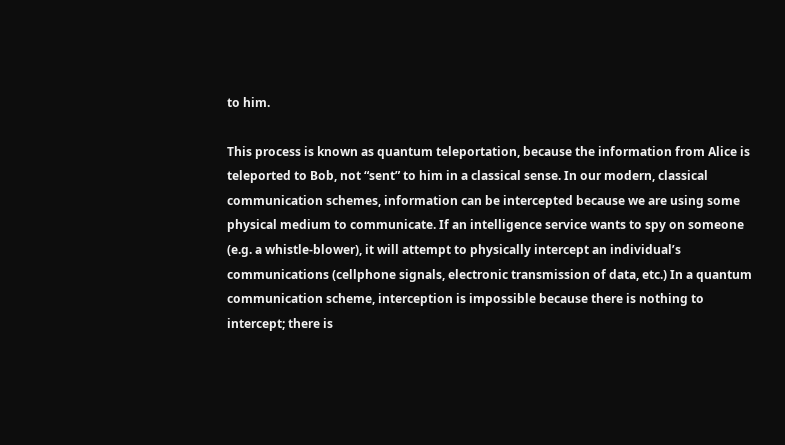to him.

This process is known as quantum teleportation, because the information from Alice is teleported to Bob, not “sent” to him in a classical sense. In our modern, classical communication schemes, information can be intercepted because we are using some physical medium to communicate. If an intelligence service wants to spy on someone (e.g. a whistle-blower), it will attempt to physically intercept an individual’s communications (cellphone signals, electronic transmission of data, etc.) In a quantum communication scheme, interception is impossible because there is nothing to intercept; there is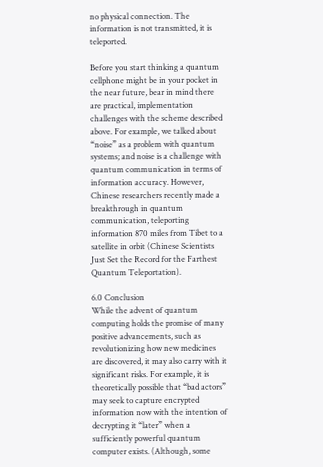no physical connection. The information is not transmitted, it is teleported.

Before you start thinking a quantum cellphone might be in your pocket in the near future, bear in mind there are practical, implementation challenges with the scheme described above. For example, we talked about “noise” as a problem with quantum systems; and noise is a challenge with quantum communication in terms of information accuracy. However, Chinese researchers recently made a breakthrough in quantum communication, teleporting information 870 miles from Tibet to a satellite in orbit (Chinese Scientists Just Set the Record for the Farthest Quantum Teleportation).

6.0 Conclusion
While the advent of quantum computing holds the promise of many positive advancements, such as revolutionizing how new medicines are discovered, it may also carry with it significant risks. For example, it is theoretically possible that “bad actors” may seek to capture encrypted information now with the intention of decrypting it “later” when a sufficiently powerful quantum computer exists. (Although, some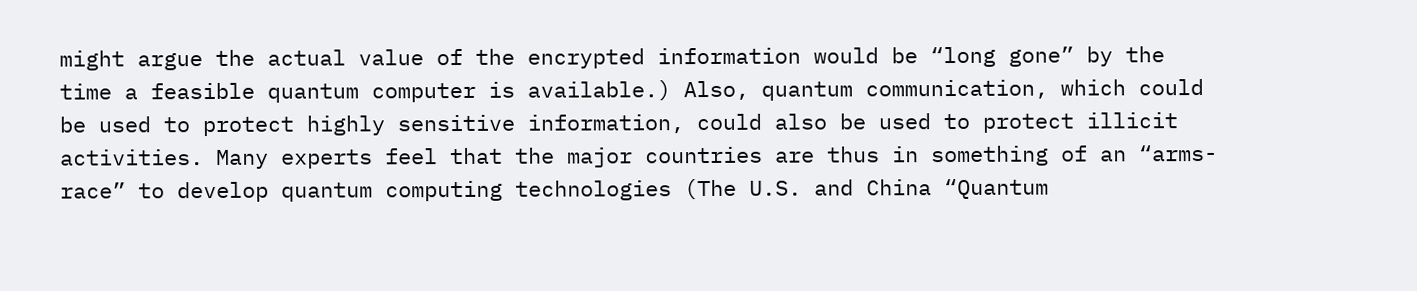might argue the actual value of the encrypted information would be “long gone” by the time a feasible quantum computer is available.) Also, quantum communication, which could be used to protect highly sensitive information, could also be used to protect illicit activities. Many experts feel that the major countries are thus in something of an “arms-race” to develop quantum computing technologies (The U.S. and China “Quantum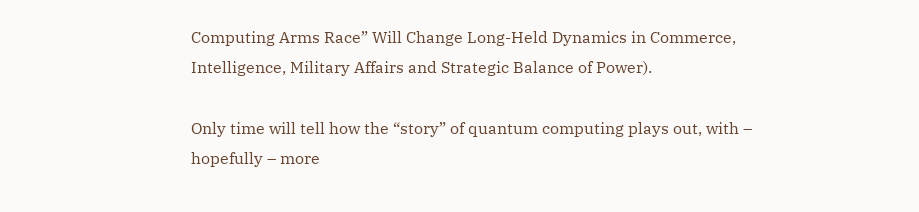Computing Arms Race” Will Change Long-Held Dynamics in Commerce, Intelligence, Military Affairs and Strategic Balance of Power).

Only time will tell how the “story” of quantum computing plays out, with – hopefully – more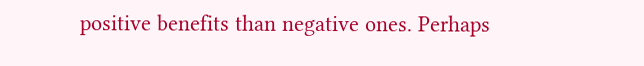positive benefits than negative ones. Perhaps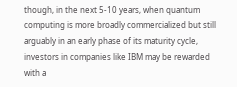though, in the next 5-10 years, when quantum computing is more broadly commercialized but still arguably in an early phase of its maturity cycle, investors in companies like IBM may be rewarded with a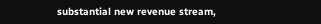substantial new revenue stream,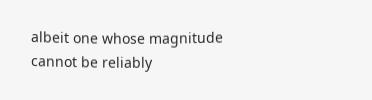albeit one whose magnitude cannot be reliably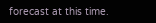forecast at this time.